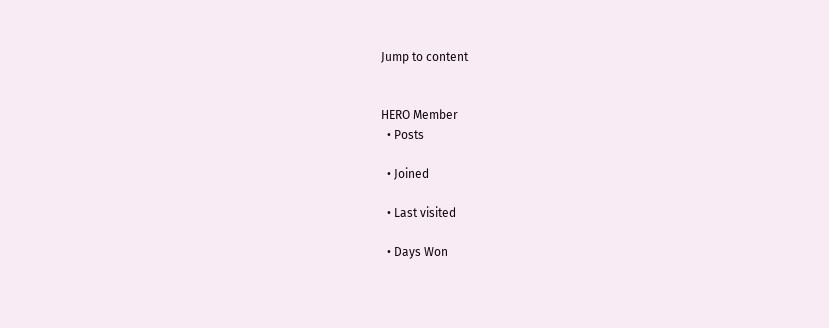Jump to content


HERO Member
  • Posts

  • Joined

  • Last visited

  • Days Won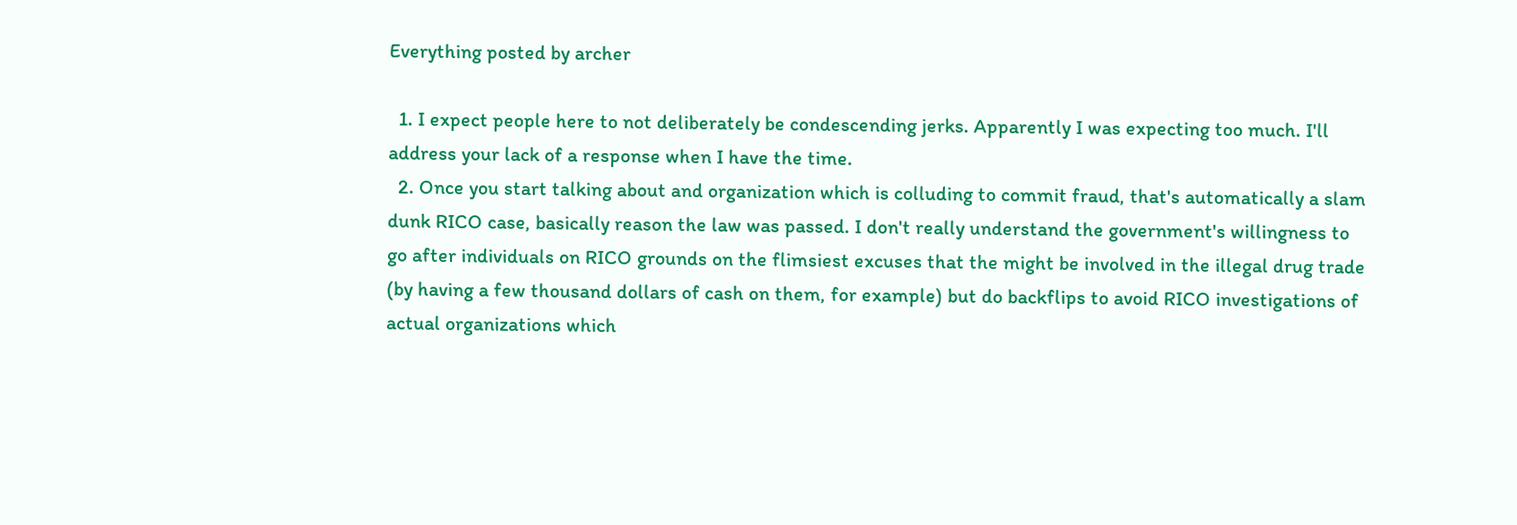Everything posted by archer

  1. I expect people here to not deliberately be condescending jerks. Apparently I was expecting too much. I'll address your lack of a response when I have the time.
  2. Once you start talking about and organization which is colluding to commit fraud, that's automatically a slam dunk RICO case, basically reason the law was passed. I don't really understand the government's willingness to go after individuals on RICO grounds on the flimsiest excuses that the might be involved in the illegal drug trade (by having a few thousand dollars of cash on them, for example) but do backflips to avoid RICO investigations of actual organizations which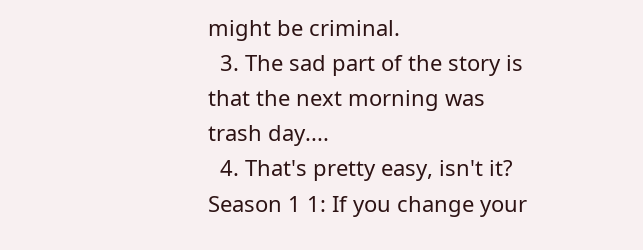might be criminal.
  3. The sad part of the story is that the next morning was trash day....
  4. That's pretty easy, isn't it? Season 1 1: If you change your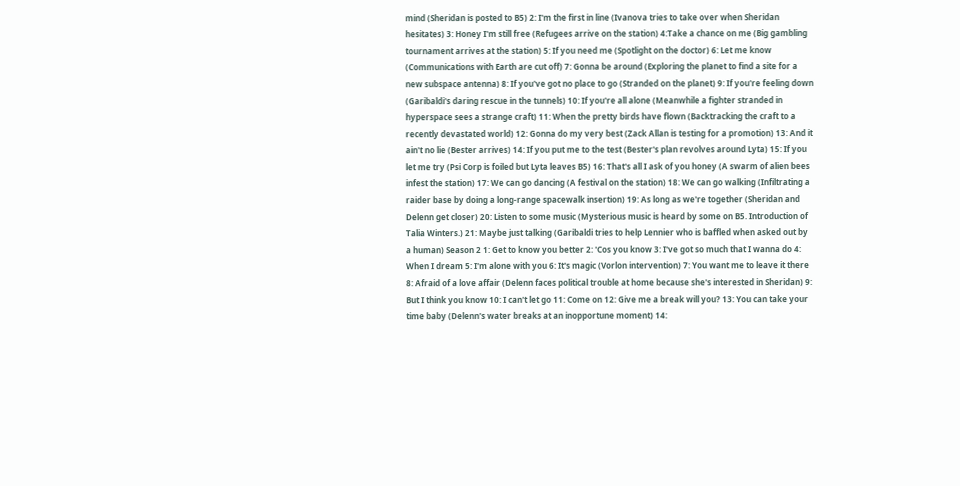mind (Sheridan is posted to B5) 2: I'm the first in line (Ivanova tries to take over when Sheridan hesitates) 3: Honey I'm still free (Refugees arrive on the station) 4:Take a chance on me (Big gambling tournament arrives at the station) 5: If you need me (Spotlight on the doctor) 6: Let me know (Communications with Earth are cut off) 7: Gonna be around (Exploring the planet to find a site for a new subspace antenna) 8: If you've got no place to go (Stranded on the planet) 9: If you're feeling down (Garibaldi's daring rescue in the tunnels) 10: If you're all alone (Meanwhile a fighter stranded in hyperspace sees a strange craft) 11: When the pretty birds have flown (Backtracking the craft to a recently devastated world) 12: Gonna do my very best (Zack Allan is testing for a promotion) 13: And it ain't no lie (Bester arrives) 14: If you put me to the test (Bester's plan revolves around Lyta) 15: If you let me try (Psi Corp is foiled but Lyta leaves B5) 16: That's all I ask of you honey (A swarm of alien bees infest the station) 17: We can go dancing (A festival on the station) 18: We can go walking (Infiltrating a raider base by doing a long-range spacewalk insertion) 19: As long as we're together (Sheridan and Delenn get closer) 20: Listen to some music (Mysterious music is heard by some on B5. Introduction of Talia Winters.) 21: Maybe just talking (Garibaldi tries to help Lennier who is baffled when asked out by a human) Season 2 1: Get to know you better 2: 'Cos you know 3: I've got so much that I wanna do 4: When I dream 5: I'm alone with you 6: It's magic (Vorlon intervention) 7: You want me to leave it there 8: Afraid of a love affair (Delenn faces political trouble at home because she's interested in Sheridan) 9: But I think you know 10: I can't let go 11: Come on 12: Give me a break will you? 13: You can take your time baby (Delenn's water breaks at an inopportune moment) 14: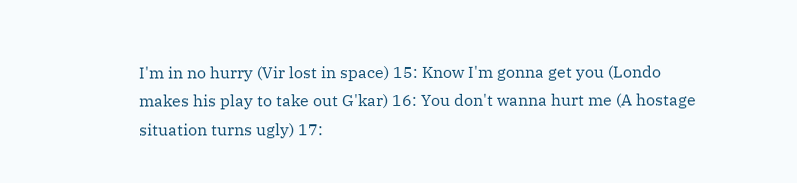I'm in no hurry (Vir lost in space) 15: Know I'm gonna get you (Londo makes his play to take out G'kar) 16: You don't wanna hurt me (A hostage situation turns ugly) 17: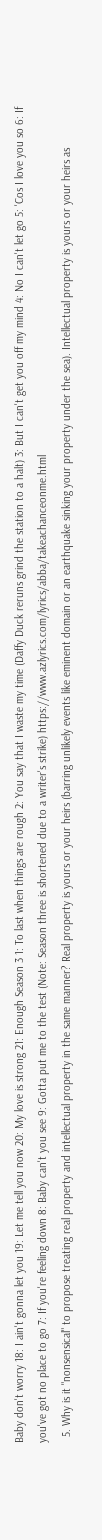Baby don't worry 18: I ain't gonna let you 19: Let me tell you now 20: My love is strong 21: Enough Season 3 1: To last when things are rough 2: You say that I waste my time (Daffy Duck reruns grind the station to a halt) 3: But I can't get you off my mind 4: No I can't let go 5: 'Cos I love you so 6: If you've got no place to go 7: If you're feeling down 8: Baby can't you see 9: Gotta put me to the test (Note: Season three is shortened due to a writer's strike) https://www.azlyrics.com/lyrics/abba/takeachanceonme.html
  5. Why is it "nonsensical" to propose treating real property and intellectual property in the same manner? Real property is yours or your heirs (barring unlikely events like eminent domain or an earthquake sinking your property under the sea). Intellectual property is yours or your heirs as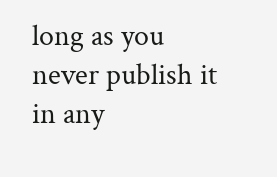long as you never publish it in any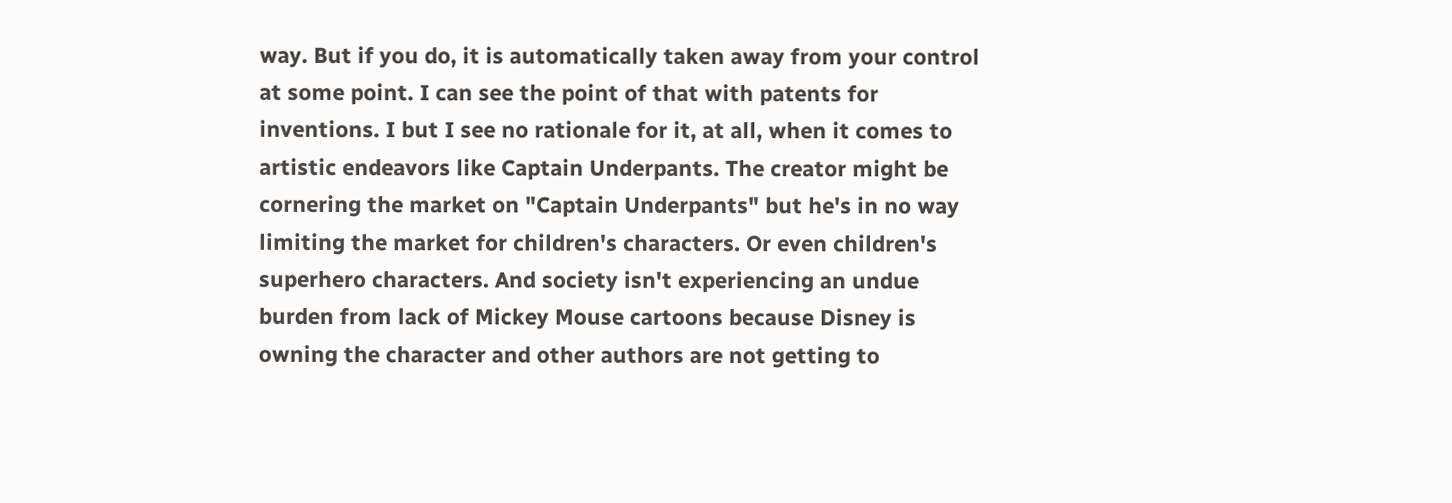way. But if you do, it is automatically taken away from your control at some point. I can see the point of that with patents for inventions. I but I see no rationale for it, at all, when it comes to artistic endeavors like Captain Underpants. The creator might be cornering the market on "Captain Underpants" but he's in no way limiting the market for children's characters. Or even children's superhero characters. And society isn't experiencing an undue burden from lack of Mickey Mouse cartoons because Disney is owning the character and other authors are not getting to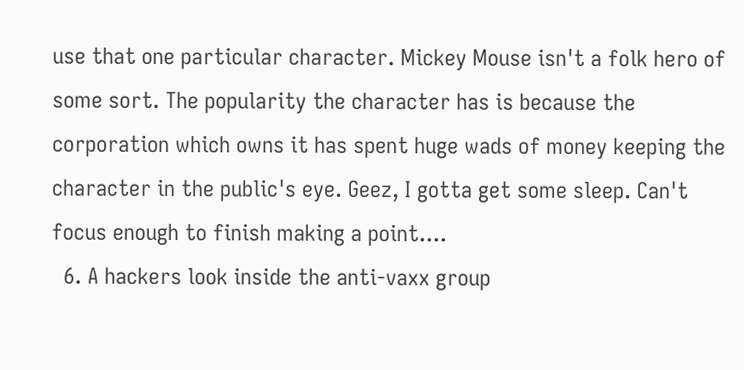use that one particular character. Mickey Mouse isn't a folk hero of some sort. The popularity the character has is because the corporation which owns it has spent huge wads of money keeping the character in the public's eye. Geez, I gotta get some sleep. Can't focus enough to finish making a point....
  6. A hackers look inside the anti-vaxx group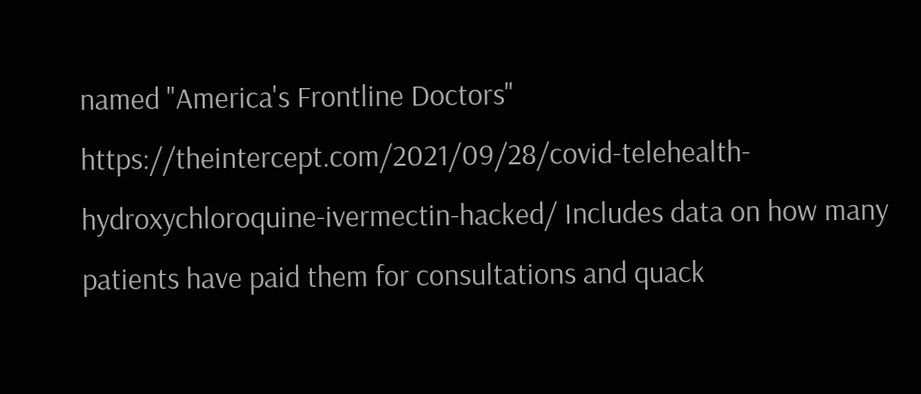named "America's Frontline Doctors" https://theintercept.com/2021/09/28/covid-telehealth-hydroxychloroquine-ivermectin-hacked/ Includes data on how many patients have paid them for consultations and quack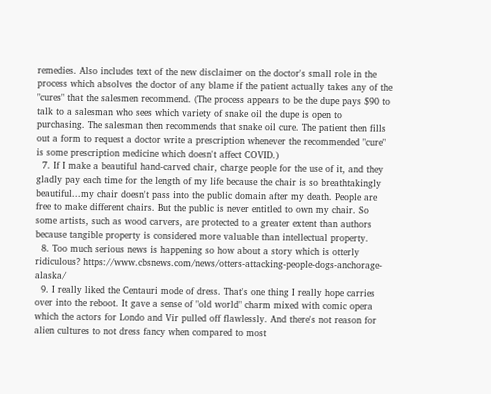remedies. Also includes text of the new disclaimer on the doctor's small role in the process which absolves the doctor of any blame if the patient actually takes any of the "cures" that the salesmen recommend. (The process appears to be the dupe pays $90 to talk to a salesman who sees which variety of snake oil the dupe is open to purchasing. The salesman then recommends that snake oil cure. The patient then fills out a form to request a doctor write a prescription whenever the recommended "cure" is some prescription medicine which doesn't affect COVID.)
  7. If I make a beautiful hand-carved chair, charge people for the use of it, and they gladly pay each time for the length of my life because the chair is so breathtakingly beautiful...my chair doesn't pass into the public domain after my death. People are free to make different chairs. But the public is never entitled to own my chair. So some artists, such as wood carvers, are protected to a greater extent than authors because tangible property is considered more valuable than intellectual property.
  8. Too much serious news is happening so how about a story which is otterly ridiculous? https://www.cbsnews.com/news/otters-attacking-people-dogs-anchorage-alaska/
  9. I really liked the Centauri mode of dress. That's one thing I really hope carries over into the reboot. It gave a sense of "old world" charm mixed with comic opera which the actors for Londo and Vir pulled off flawlessly. And there's not reason for alien cultures to not dress fancy when compared to most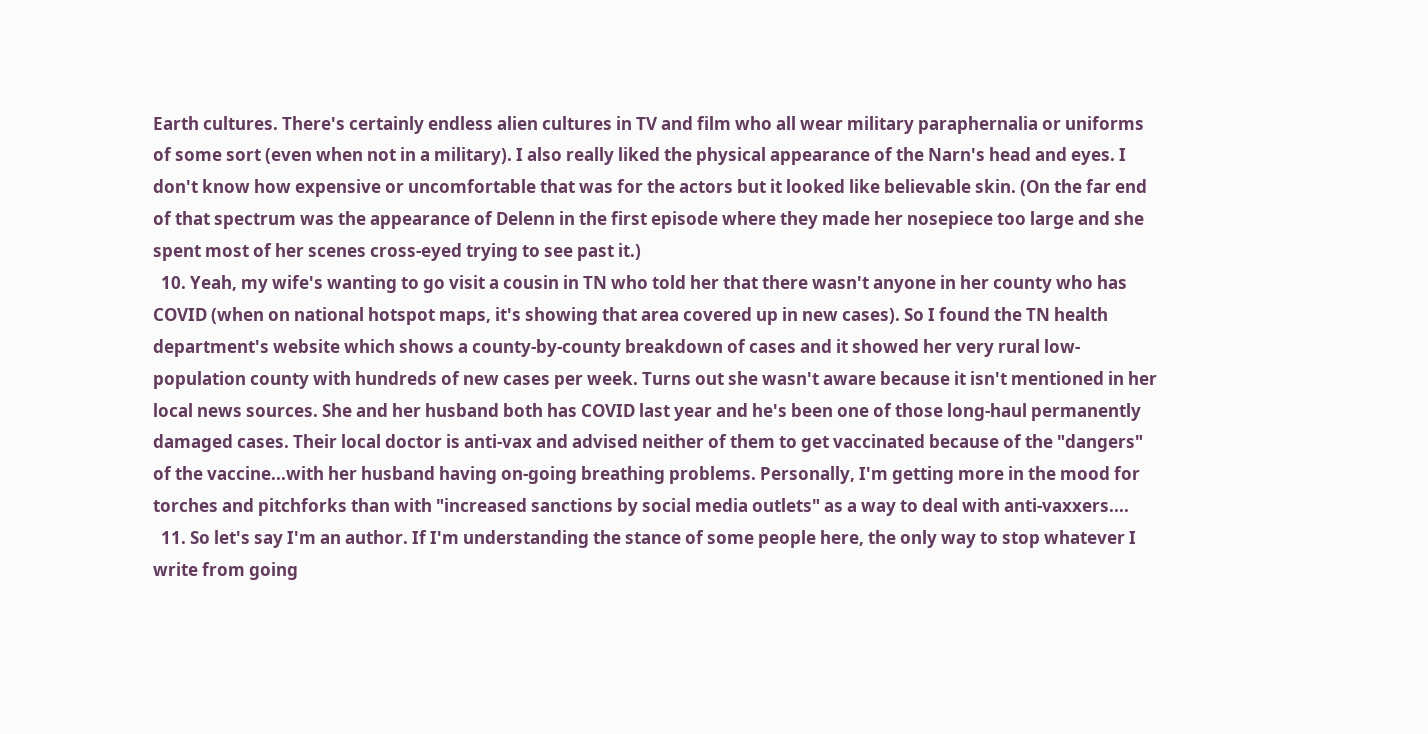Earth cultures. There's certainly endless alien cultures in TV and film who all wear military paraphernalia or uniforms of some sort (even when not in a military). I also really liked the physical appearance of the Narn's head and eyes. I don't know how expensive or uncomfortable that was for the actors but it looked like believable skin. (On the far end of that spectrum was the appearance of Delenn in the first episode where they made her nosepiece too large and she spent most of her scenes cross-eyed trying to see past it.)
  10. Yeah, my wife's wanting to go visit a cousin in TN who told her that there wasn't anyone in her county who has COVID (when on national hotspot maps, it's showing that area covered up in new cases). So I found the TN health department's website which shows a county-by-county breakdown of cases and it showed her very rural low-population county with hundreds of new cases per week. Turns out she wasn't aware because it isn't mentioned in her local news sources. She and her husband both has COVID last year and he's been one of those long-haul permanently damaged cases. Their local doctor is anti-vax and advised neither of them to get vaccinated because of the "dangers" of the vaccine...with her husband having on-going breathing problems. Personally, I'm getting more in the mood for torches and pitchforks than with "increased sanctions by social media outlets" as a way to deal with anti-vaxxers....
  11. So let's say I'm an author. If I'm understanding the stance of some people here, the only way to stop whatever I write from going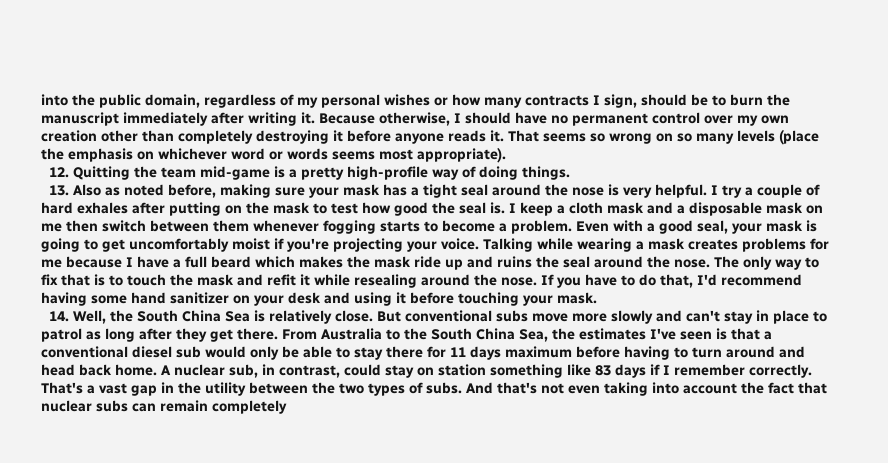into the public domain, regardless of my personal wishes or how many contracts I sign, should be to burn the manuscript immediately after writing it. Because otherwise, I should have no permanent control over my own creation other than completely destroying it before anyone reads it. That seems so wrong on so many levels (place the emphasis on whichever word or words seems most appropriate).
  12. Quitting the team mid-game is a pretty high-profile way of doing things.
  13. Also as noted before, making sure your mask has a tight seal around the nose is very helpful. I try a couple of hard exhales after putting on the mask to test how good the seal is. I keep a cloth mask and a disposable mask on me then switch between them whenever fogging starts to become a problem. Even with a good seal, your mask is going to get uncomfortably moist if you're projecting your voice. Talking while wearing a mask creates problems for me because I have a full beard which makes the mask ride up and ruins the seal around the nose. The only way to fix that is to touch the mask and refit it while resealing around the nose. If you have to do that, I'd recommend having some hand sanitizer on your desk and using it before touching your mask.
  14. Well, the South China Sea is relatively close. But conventional subs move more slowly and can't stay in place to patrol as long after they get there. From Australia to the South China Sea, the estimates I've seen is that a conventional diesel sub would only be able to stay there for 11 days maximum before having to turn around and head back home. A nuclear sub, in contrast, could stay on station something like 83 days if I remember correctly. That's a vast gap in the utility between the two types of subs. And that's not even taking into account the fact that nuclear subs can remain completely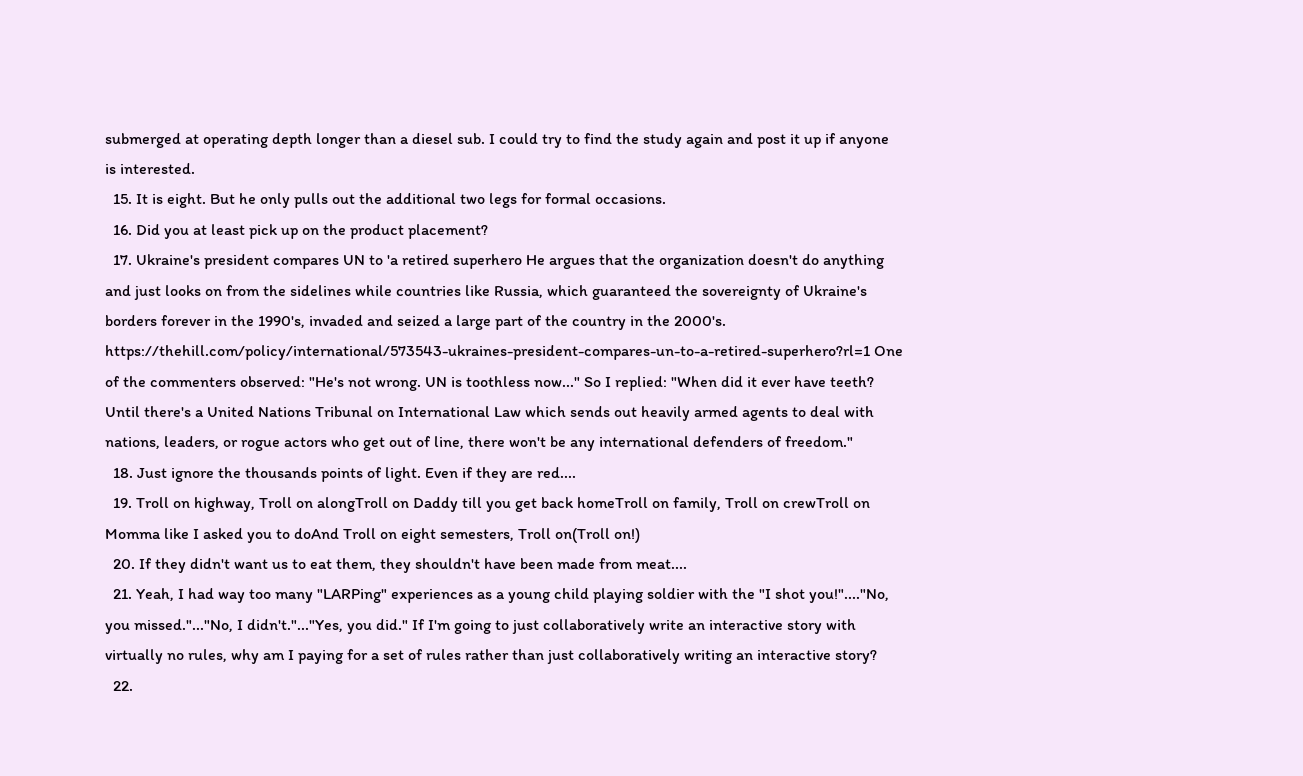submerged at operating depth longer than a diesel sub. I could try to find the study again and post it up if anyone is interested.
  15. It is eight. But he only pulls out the additional two legs for formal occasions.
  16. Did you at least pick up on the product placement?
  17. Ukraine's president compares UN to 'a retired superhero He argues that the organization doesn't do anything and just looks on from the sidelines while countries like Russia, which guaranteed the sovereignty of Ukraine's borders forever in the 1990's, invaded and seized a large part of the country in the 2000's. https://thehill.com/policy/international/573543-ukraines-president-compares-un-to-a-retired-superhero?rl=1 One of the commenters observed: "He's not wrong. UN is toothless now..." So I replied: "When did it ever have teeth? Until there's a United Nations Tribunal on International Law which sends out heavily armed agents to deal with nations, leaders, or rogue actors who get out of line, there won't be any international defenders of freedom."
  18. Just ignore the thousands points of light. Even if they are red....
  19. Troll on highway, Troll on alongTroll on Daddy till you get back homeTroll on family, Troll on crewTroll on Momma like I asked you to doAnd Troll on eight semesters, Troll on(Troll on!)
  20. If they didn't want us to eat them, they shouldn't have been made from meat....
  21. Yeah, I had way too many "LARPing" experiences as a young child playing soldier with the "I shot you!"...."No, you missed."..."No, I didn't."..."Yes, you did." If I'm going to just collaboratively write an interactive story with virtually no rules, why am I paying for a set of rules rather than just collaboratively writing an interactive story?
  22.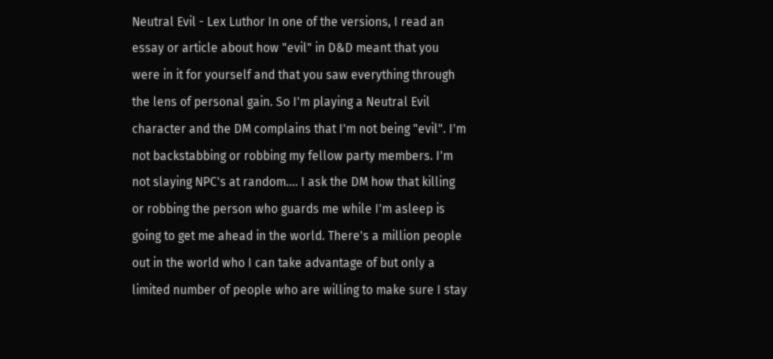Neutral Evil - Lex Luthor In one of the versions, I read an essay or article about how "evil" in D&D meant that you were in it for yourself and that you saw everything through the lens of personal gain. So I'm playing a Neutral Evil character and the DM complains that I'm not being "evil". I'm not backstabbing or robbing my fellow party members. I'm not slaying NPC's at random.... I ask the DM how that killing or robbing the person who guards me while I'm asleep is going to get me ahead in the world. There's a million people out in the world who I can take advantage of but only a limited number of people who are willing to make sure I stay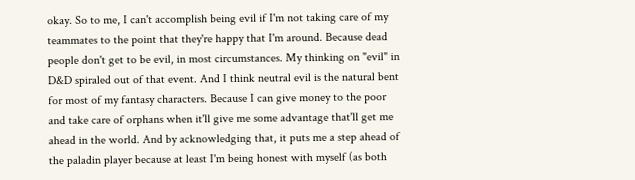okay. So to me, I can't accomplish being evil if I'm not taking care of my teammates to the point that they're happy that I'm around. Because dead people don't get to be evil, in most circumstances. My thinking on "evil" in D&D spiraled out of that event. And I think neutral evil is the natural bent for most of my fantasy characters. Because I can give money to the poor and take care of orphans when it'll give me some advantage that'll get me ahead in the world. And by acknowledging that, it puts me a step ahead of the paladin player because at least I'm being honest with myself (as both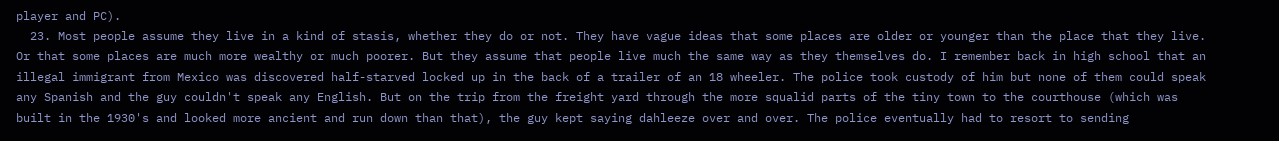player and PC).
  23. Most people assume they live in a kind of stasis, whether they do or not. They have vague ideas that some places are older or younger than the place that they live. Or that some places are much more wealthy or much poorer. But they assume that people live much the same way as they themselves do. I remember back in high school that an illegal immigrant from Mexico was discovered half-starved locked up in the back of a trailer of an 18 wheeler. The police took custody of him but none of them could speak any Spanish and the guy couldn't speak any English. But on the trip from the freight yard through the more squalid parts of the tiny town to the courthouse (which was built in the 1930's and looked more ancient and run down than that), the guy kept saying dahleeze over and over. The police eventually had to resort to sending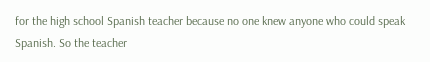for the high school Spanish teacher because no one knew anyone who could speak Spanish. So the teacher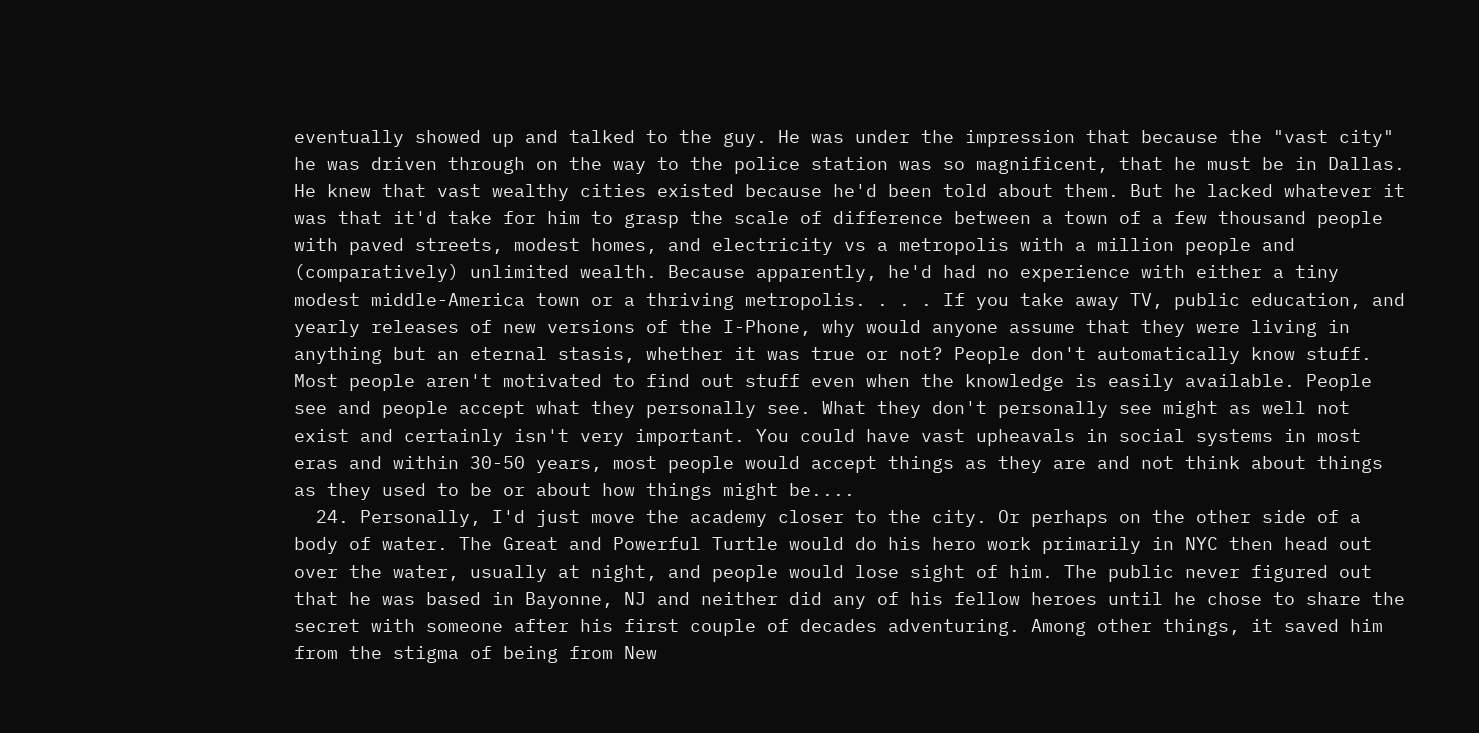eventually showed up and talked to the guy. He was under the impression that because the "vast city" he was driven through on the way to the police station was so magnificent, that he must be in Dallas. He knew that vast wealthy cities existed because he'd been told about them. But he lacked whatever it was that it'd take for him to grasp the scale of difference between a town of a few thousand people with paved streets, modest homes, and electricity vs a metropolis with a million people and (comparatively) unlimited wealth. Because apparently, he'd had no experience with either a tiny modest middle-America town or a thriving metropolis. . . . If you take away TV, public education, and yearly releases of new versions of the I-Phone, why would anyone assume that they were living in anything but an eternal stasis, whether it was true or not? People don't automatically know stuff. Most people aren't motivated to find out stuff even when the knowledge is easily available. People see and people accept what they personally see. What they don't personally see might as well not exist and certainly isn't very important. You could have vast upheavals in social systems in most eras and within 30-50 years, most people would accept things as they are and not think about things as they used to be or about how things might be....
  24. Personally, I'd just move the academy closer to the city. Or perhaps on the other side of a body of water. The Great and Powerful Turtle would do his hero work primarily in NYC then head out over the water, usually at night, and people would lose sight of him. The public never figured out that he was based in Bayonne, NJ and neither did any of his fellow heroes until he chose to share the secret with someone after his first couple of decades adventuring. Among other things, it saved him from the stigma of being from New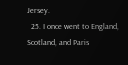Jersey.
  25. I once went to England, Scotland, and Paris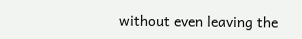without even leaving the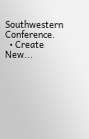Southwestern Conference.
  • Create New...